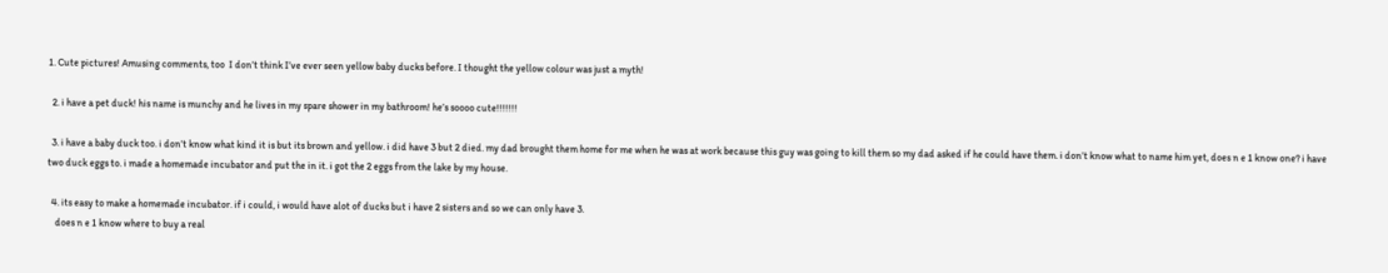1. Cute pictures! Amusing comments, too  I don’t think I’ve ever seen yellow baby ducks before. I thought the yellow colour was just a myth!

  2. i have a pet duck! his name is munchy and he lives in my spare shower in my bathroom! he’s soooo cute!!!!!!!

  3. i have a baby duck too. i don’t know what kind it is but its brown and yellow. i did have 3 but 2 died. my dad brought them home for me when he was at work because this guy was going to kill them so my dad asked if he could have them. i don’t know what to name him yet, does n e 1 know one? i have two duck eggs to. i made a homemade incubator and put the in it. i got the 2 eggs from the lake by my house.

  4. its easy to make a homemade incubator. if i could, i would have alot of ducks but i have 2 sisters and so we can only have 3.
    does n e 1 know where to buy a real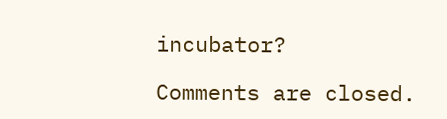incubator?

Comments are closed.